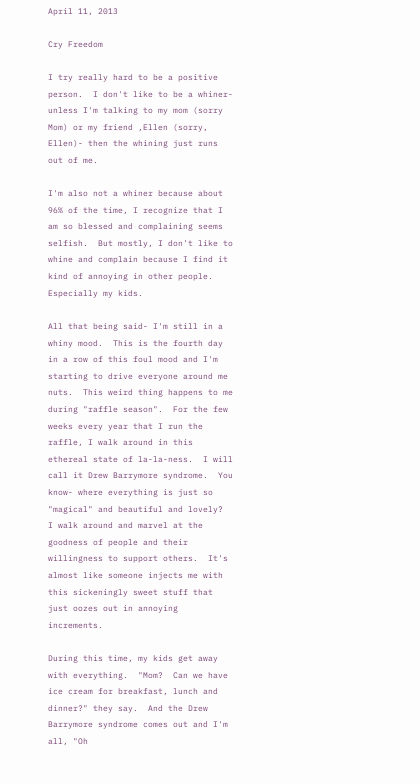April 11, 2013

Cry Freedom

I try really hard to be a positive person.  I don't like to be a whiner- unless I'm talking to my mom (sorry Mom) or my friend ,Ellen (sorry, Ellen)- then the whining just runs out of me.

I'm also not a whiner because about 96% of the time, I recognize that I am so blessed and complaining seems selfish.  But mostly, I don't like to whine and complain because I find it kind of annoying in other people. Especially my kids.

All that being said- I'm still in a whiny mood.  This is the fourth day in a row of this foul mood and I'm starting to drive everyone around me nuts.  This weird thing happens to me during "raffle season".  For the few weeks every year that I run the raffle, I walk around in this ethereal state of la-la-ness.  I will call it Drew Barrymore syndrome.  You know- where everything is just so "magical" and beautiful and lovely?  I walk around and marvel at the goodness of people and their willingness to support others.  It's almost like someone injects me with this sickeningly sweet stuff that just oozes out in annoying increments.

During this time, my kids get away with everything.  "Mom?  Can we have ice cream for breakfast, lunch and dinner?" they say.  And the Drew Barrymore syndrome comes out and I'm all, "Oh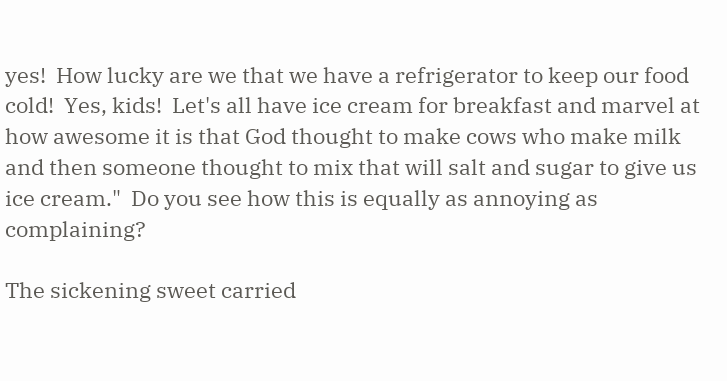yes!  How lucky are we that we have a refrigerator to keep our food cold!  Yes, kids!  Let's all have ice cream for breakfast and marvel at how awesome it is that God thought to make cows who make milk and then someone thought to mix that will salt and sugar to give us ice cream."  Do you see how this is equally as annoying as complaining?

The sickening sweet carried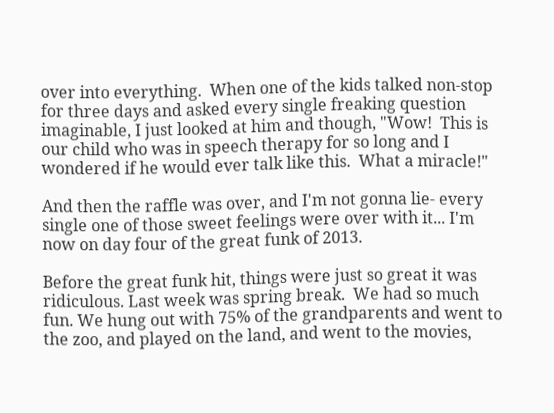over into everything.  When one of the kids talked non-stop for three days and asked every single freaking question imaginable, I just looked at him and though, "Wow!  This is our child who was in speech therapy for so long and I wondered if he would ever talk like this.  What a miracle!"

And then the raffle was over, and I'm not gonna lie- every single one of those sweet feelings were over with it... I'm now on day four of the great funk of 2013.

Before the great funk hit, things were just so great it was ridiculous. Last week was spring break.  We had so much fun. We hung out with 75% of the grandparents and went to the zoo, and played on the land, and went to the movies,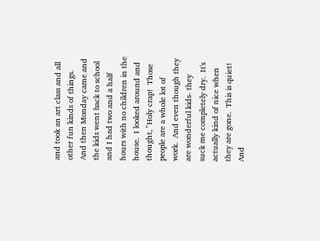and took an art class and all other fun kinds of things.  And then Monday came and the kids went back to school and I had two and a half hours with no children in the house.  I looked around and thought, "Holy crap!  Those people are a whole lot of work.  And even though they are wonderful kids- they suck me completely dry.  It's actually kind of nice when they are gone.  This is quiet!  And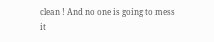clean ! And no one is going to mess it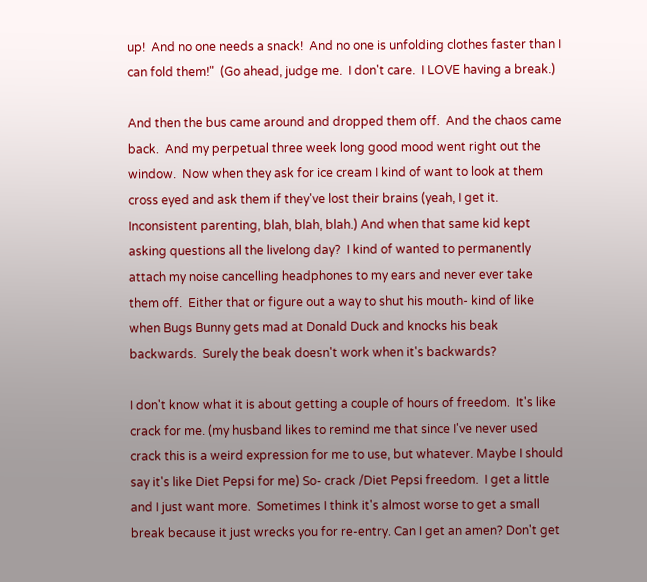up!  And no one needs a snack!  And no one is unfolding clothes faster than I can fold them!"  (Go ahead, judge me.  I don't care.  I LOVE having a break.)

And then the bus came around and dropped them off.  And the chaos came back.  And my perpetual three week long good mood went right out the window.  Now when they ask for ice cream I kind of want to look at them cross eyed and ask them if they've lost their brains (yeah, I get it.  Inconsistent parenting, blah, blah, blah.) And when that same kid kept asking questions all the livelong day?  I kind of wanted to permanently attach my noise cancelling headphones to my ears and never ever take them off.  Either that or figure out a way to shut his mouth- kind of like when Bugs Bunny gets mad at Donald Duck and knocks his beak backwards.  Surely the beak doesn't work when it's backwards?

I don't know what it is about getting a couple of hours of freedom.  It's like crack for me. (my husband likes to remind me that since I've never used crack this is a weird expression for me to use, but whatever. Maybe I should say it's like Diet Pepsi for me) So- crack /Diet Pepsi freedom.  I get a little and I just want more.  Sometimes I think it's almost worse to get a small break because it just wrecks you for re-entry. Can I get an amen? Don't get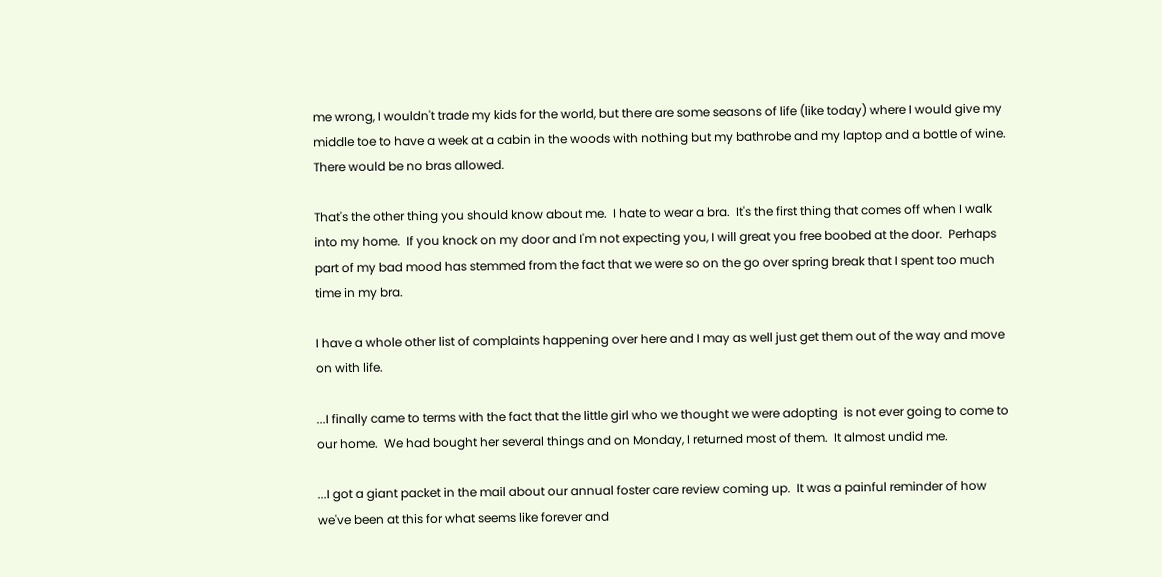me wrong, I wouldn't trade my kids for the world, but there are some seasons of life (like today) where I would give my middle toe to have a week at a cabin in the woods with nothing but my bathrobe and my laptop and a bottle of wine.  There would be no bras allowed.

That's the other thing you should know about me.  I hate to wear a bra.  It's the first thing that comes off when I walk into my home.  If you knock on my door and I'm not expecting you, I will great you free boobed at the door.  Perhaps part of my bad mood has stemmed from the fact that we were so on the go over spring break that I spent too much time in my bra.

I have a whole other list of complaints happening over here and I may as well just get them out of the way and move on with life.

...I finally came to terms with the fact that the little girl who we thought we were adopting  is not ever going to come to our home.  We had bought her several things and on Monday, I returned most of them.  It almost undid me.

...I got a giant packet in the mail about our annual foster care review coming up.  It was a painful reminder of how we've been at this for what seems like forever and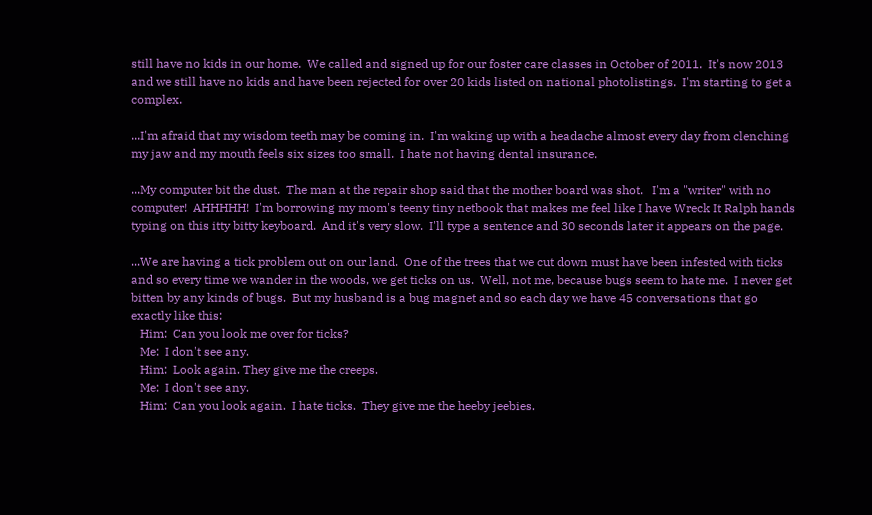still have no kids in our home.  We called and signed up for our foster care classes in October of 2011.  It's now 2013 and we still have no kids and have been rejected for over 20 kids listed on national photolistings.  I'm starting to get a complex.

...I'm afraid that my wisdom teeth may be coming in.  I'm waking up with a headache almost every day from clenching my jaw and my mouth feels six sizes too small.  I hate not having dental insurance.

...My computer bit the dust.  The man at the repair shop said that the mother board was shot.   I'm a "writer" with no computer!  AHHHHH!  I'm borrowing my mom's teeny tiny netbook that makes me feel like I have Wreck It Ralph hands typing on this itty bitty keyboard.  And it's very slow.  I'll type a sentence and 30 seconds later it appears on the page.

...We are having a tick problem out on our land.  One of the trees that we cut down must have been infested with ticks and so every time we wander in the woods, we get ticks on us.  Well, not me, because bugs seem to hate me.  I never get bitten by any kinds of bugs.  But my husband is a bug magnet and so each day we have 45 conversations that go exactly like this:
   Him:  Can you look me over for ticks?
   Me:  I don't see any.
   Him:  Look again. They give me the creeps.
   Me:  I don't see any.
   Him:  Can you look again.  I hate ticks.  They give me the heeby jeebies.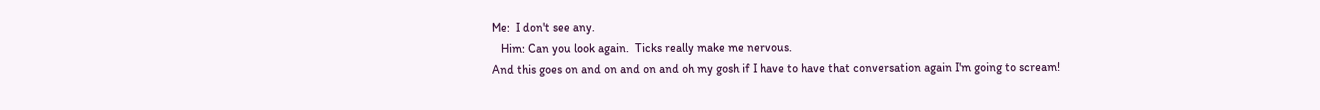Me:  I don't see any.
   Him: Can you look again.  Ticks really make me nervous.
And this goes on and on and on and oh my gosh if I have to have that conversation again I'm going to scream!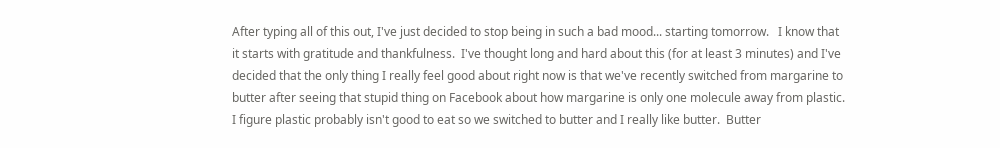After typing all of this out, I've just decided to stop being in such a bad mood... starting tomorrow.   I know that it starts with gratitude and thankfulness.  I've thought long and hard about this (for at least 3 minutes) and I've decided that the only thing I really feel good about right now is that we've recently switched from margarine to butter after seeing that stupid thing on Facebook about how margarine is only one molecule away from plastic.  I figure plastic probably isn't good to eat so we switched to butter and I really like butter.  Butter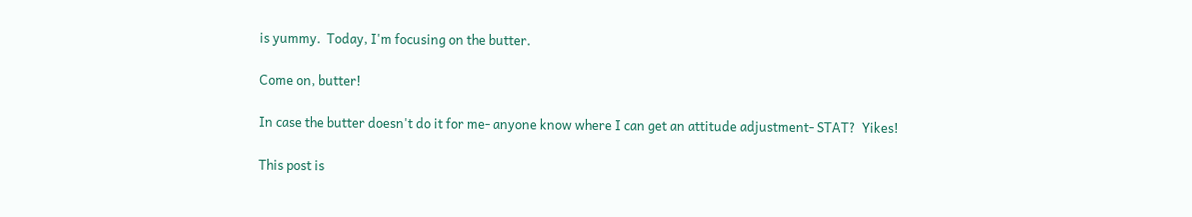is yummy.  Today, I'm focusing on the butter.

Come on, butter!

In case the butter doesn't do it for me- anyone know where I can get an attitude adjustment- STAT?  Yikes!

This post is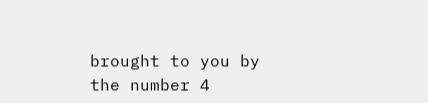brought to you by the number 4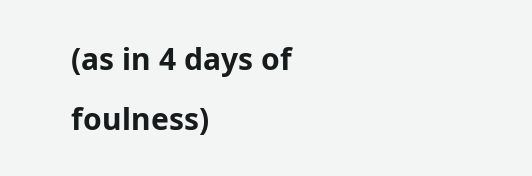(as in 4 days of foulness)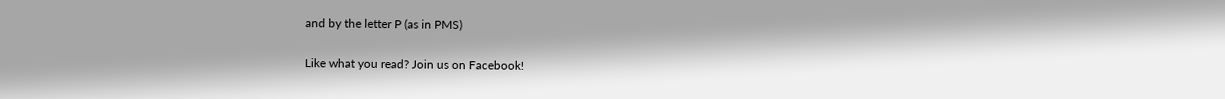and by the letter P (as in PMS)

Like what you read? Join us on Facebook!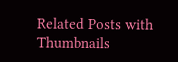Related Posts with Thumbnails